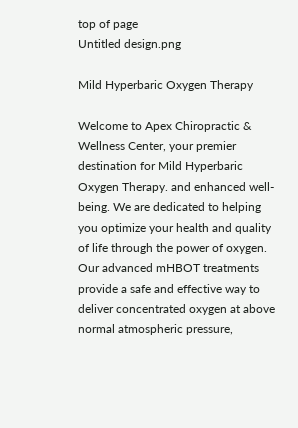top of page
Untitled design.png

Mild Hyperbaric Oxygen Therapy

Welcome to Apex Chiropractic & Wellness Center, your premier destination for Mild Hyperbaric Oxygen Therapy. and enhanced well-being. We are dedicated to helping you optimize your health and quality of life through the power of oxygen. Our advanced mHBOT treatments provide a safe and effective way to deliver concentrated oxygen at above normal atmospheric pressure,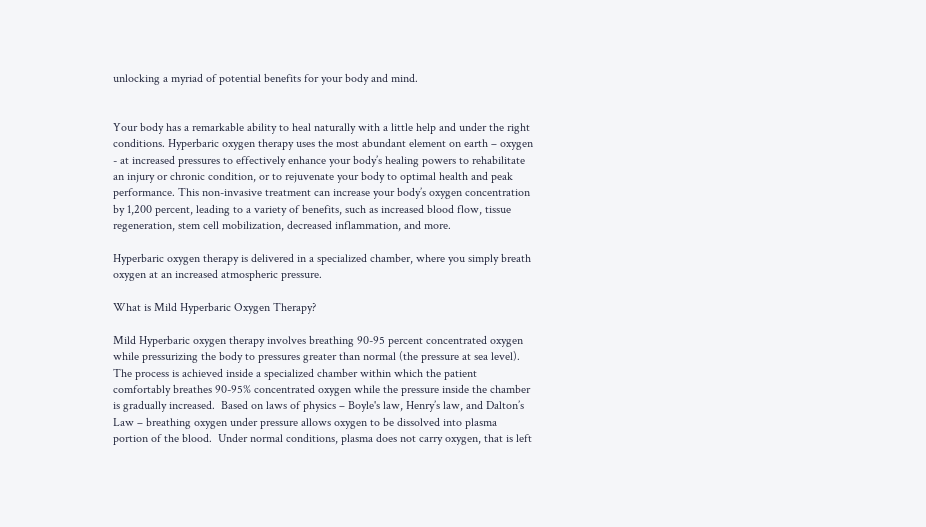unlocking a myriad of potential benefits for your body and mind.


Your body has a remarkable ability to heal naturally with a little help and under the right conditions. Hyperbaric oxygen therapy uses the most abundant element on earth – oxygen - at increased pressures to effectively enhance your body’s healing powers to rehabilitate an injury or chronic condition, or to rejuvenate your body to optimal health and peak performance. This non-invasive treatment can increase your body’s oxygen concentration by 1,200 percent, leading to a variety of benefits, such as increased blood flow, tissue regeneration, stem cell mobilization, decreased inflammation, and more.

Hyperbaric oxygen therapy is delivered in a specialized chamber, where you simply breath oxygen at an increased atmospheric pressure.

What is Mild Hyperbaric Oxygen Therapy?

Mild Hyperbaric oxygen therapy involves breathing 90-95 percent concentrated oxygen while pressurizing the body to pressures greater than normal (the pressure at sea level). The process is achieved inside a specialized chamber within which the patient comfortably breathes 90-95% concentrated oxygen while the pressure inside the chamber is gradually increased.  Based on laws of physics – Boyle's law, Henry’s law, and Dalton’s Law – breathing oxygen under pressure allows oxygen to be dissolved into plasma portion of the blood.  Under normal conditions, plasma does not carry oxygen, that is left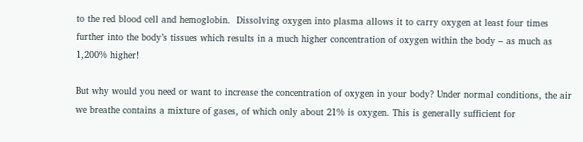to the red blood cell and hemoglobin.  Dissolving oxygen into plasma allows it to carry oxygen at least four times further into the body’s tissues which results in a much higher concentration of oxygen within the body – as much as 1,200% higher!

But why would you need or want to increase the concentration of oxygen in your body? Under normal conditions, the air we breathe contains a mixture of gases, of which only about 21% is oxygen. This is generally sufficient for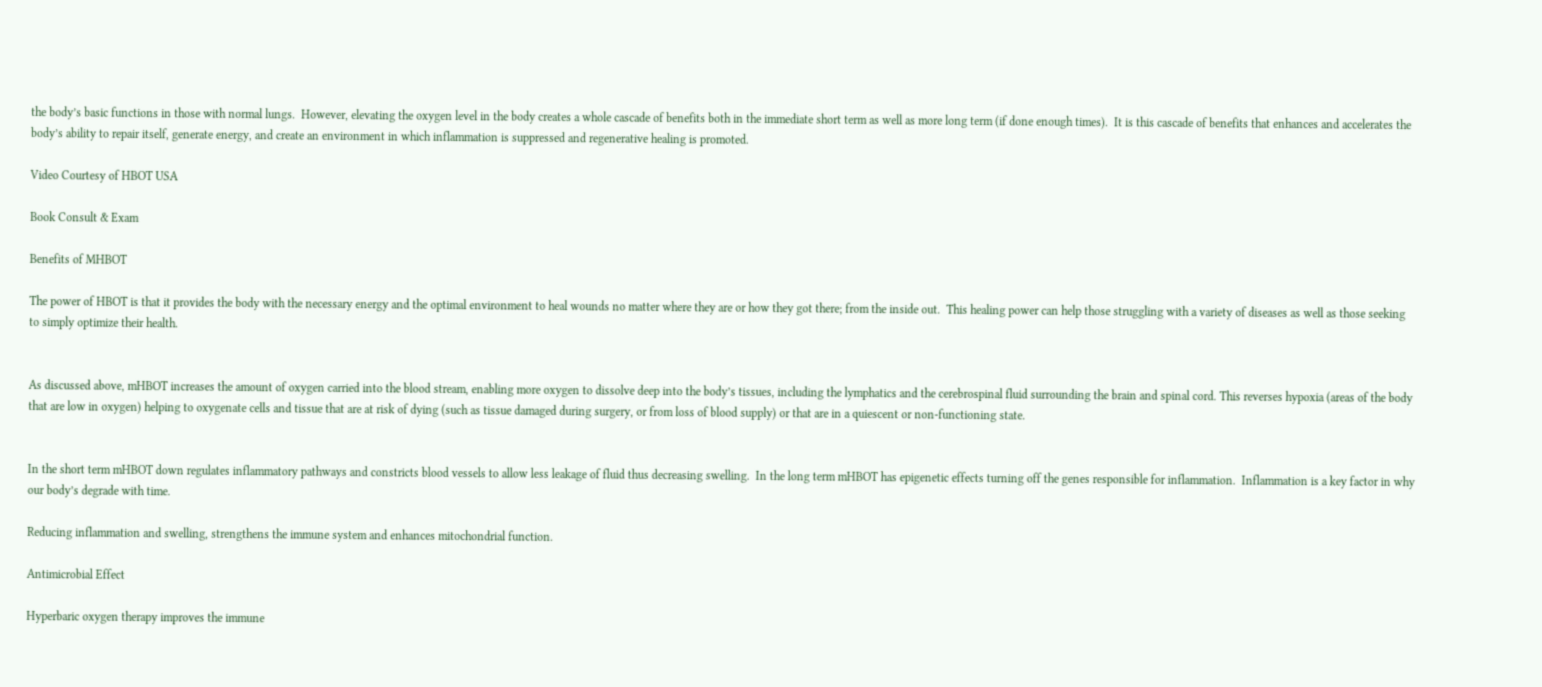the body’s basic functions in those with normal lungs.  However, elevating the oxygen level in the body creates a whole cascade of benefits both in the immediate short term as well as more long term (if done enough times).  It is this cascade of benefits that enhances and accelerates the body’s ability to repair itself, generate energy, and create an environment in which inflammation is suppressed and regenerative healing is promoted.

Video Courtesy of HBOT USA

Book Consult & Exam

Benefits of MHBOT

The power of HBOT is that it provides the body with the necessary energy and the optimal environment to heal wounds no matter where they are or how they got there; from the inside out.  This healing power can help those struggling with a variety of diseases as well as those seeking to simply optimize their health.


As discussed above, mHBOT increases the amount of oxygen carried into the blood stream, enabling more oxygen to dissolve deep into the body’s tissues, including the lymphatics and the cerebrospinal fluid surrounding the brain and spinal cord. This reverses hypoxia (areas of the body that are low in oxygen) helping to oxygenate cells and tissue that are at risk of dying (such as tissue damaged during surgery, or from loss of blood supply) or that are in a quiescent or non-functioning state.


In the short term mHBOT down regulates inflammatory pathways and constricts blood vessels to allow less leakage of fluid thus decreasing swelling.  In the long term mHBOT has epigenetic effects turning off the genes responsible for inflammation.  Inflammation is a key factor in why our body’s degrade with time.

Reducing inflammation and swelling, strengthens the immune system and enhances mitochondrial function.

Antimicrobial Effect

Hyperbaric oxygen therapy improves the immune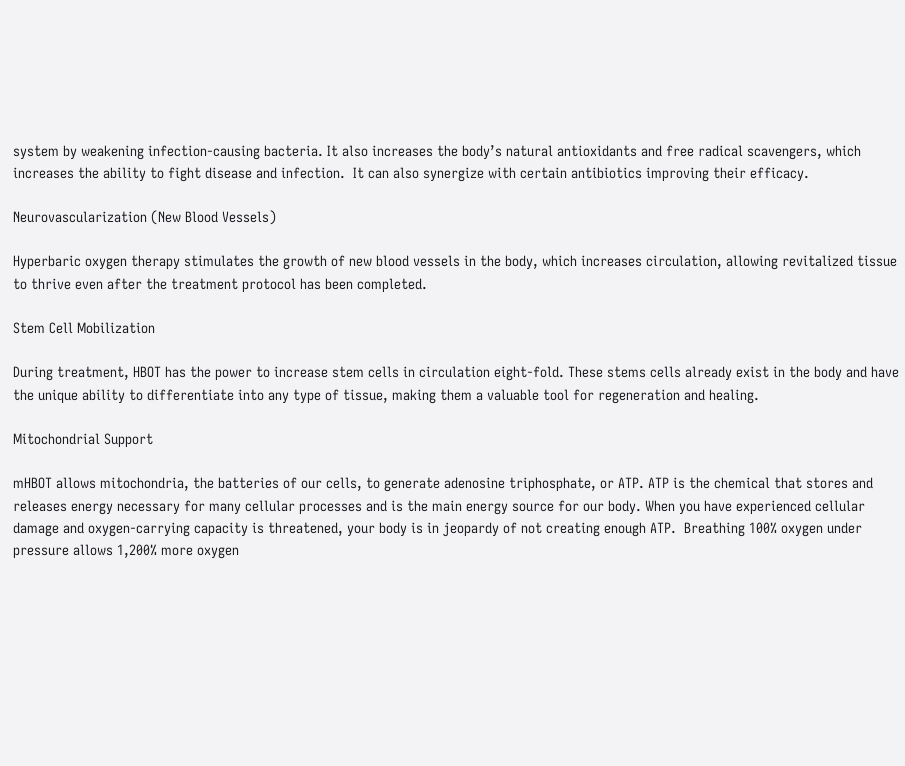system by weakening infection-causing bacteria. It also increases the body’s natural antioxidants and free radical scavengers, which increases the ability to fight disease and infection.  It can also synergize with certain antibiotics improving their efficacy.

Neurovascularization (New Blood Vessels)

Hyperbaric oxygen therapy stimulates the growth of new blood vessels in the body, which increases circulation, allowing revitalized tissue to thrive even after the treatment protocol has been completed.

Stem Cell Mobilization

During treatment, HBOT has the power to increase stem cells in circulation eight-fold. These stems cells already exist in the body and have the unique ability to differentiate into any type of tissue, making them a valuable tool for regeneration and healing.

Mitochondrial Support

mHBOT allows mitochondria, the batteries of our cells, to generate adenosine triphosphate, or ATP. ATP is the chemical that stores and releases energy necessary for many cellular processes and is the main energy source for our body. When you have experienced cellular damage and oxygen-carrying capacity is threatened, your body is in jeopardy of not creating enough ATP.  Breathing 100% oxygen under pressure allows 1,200% more oxygen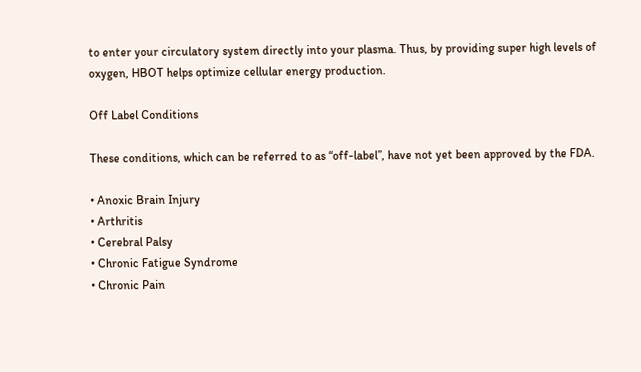to enter your circulatory system directly into your plasma. Thus, by providing super high levels of oxygen, HBOT helps optimize cellular energy production.

Off Label Conditions

These conditions, which can be referred to as “off-label”, have not yet been approved by the FDA.

• Anoxic Brain Injury
• Arthritis
• Cerebral Palsy
• Chronic Fatigue Syndrome
• Chronic Pain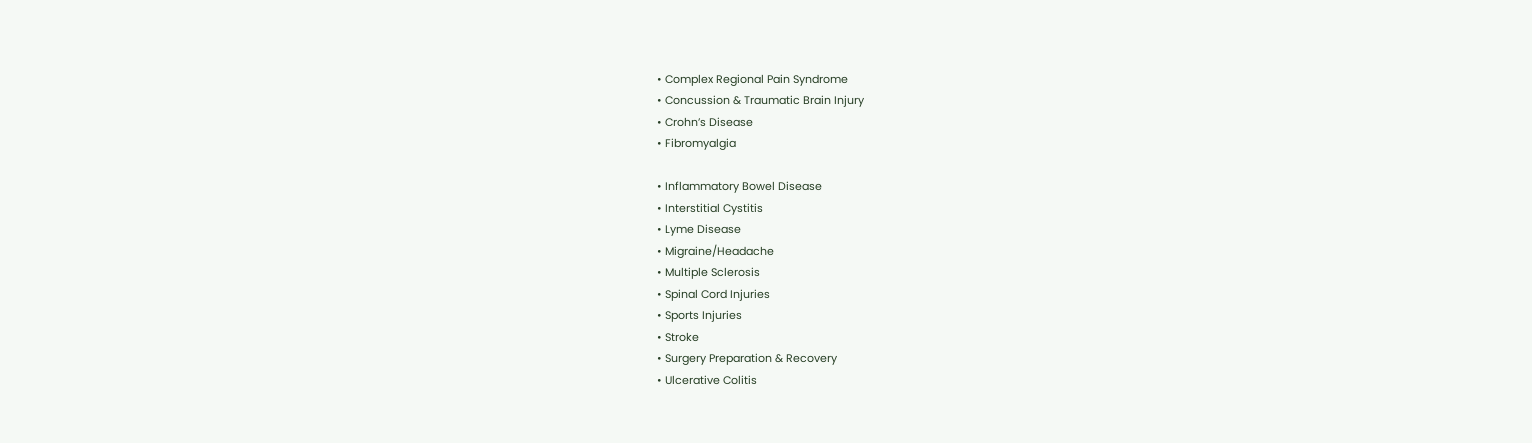• Complex Regional Pain Syndrome
• Concussion & Traumatic Brain Injury
• Crohn’s Disease
• Fibromyalgia

• Inflammatory Bowel Disease
• Interstitial Cystitis
• Lyme Disease
• Migraine/Headache
• Multiple Sclerosis
• Spinal Cord Injuries
• Sports Injuries
• Stroke
• Surgery Preparation & Recovery
• Ulcerative Colitis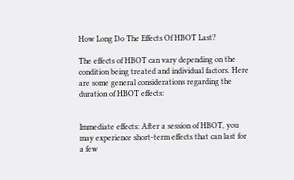How Long Do The Effects Of HBOT Last?

The effects of HBOT can vary depending on the condition being treated and individual factors. Here are some general considerations regarding the duration of HBOT effects:


Immediate effects: After a session of HBOT, you may experience short-term effects that can last for a few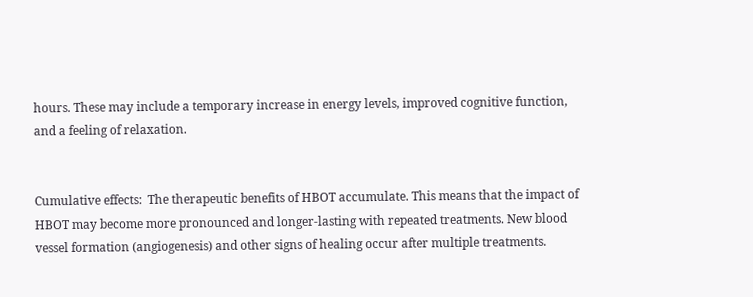hours. These may include a temporary increase in energy levels, improved cognitive function, and a feeling of relaxation.


Cumulative effects:  The therapeutic benefits of HBOT accumulate. This means that the impact of HBOT may become more pronounced and longer-lasting with repeated treatments. New blood vessel formation (angiogenesis) and other signs of healing occur after multiple treatments.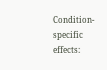Condition-specific effects: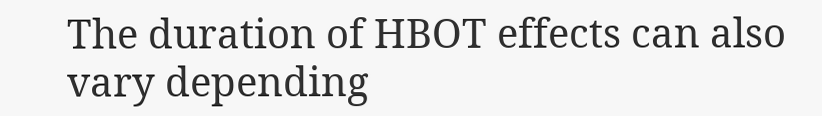The duration of HBOT effects can also vary depending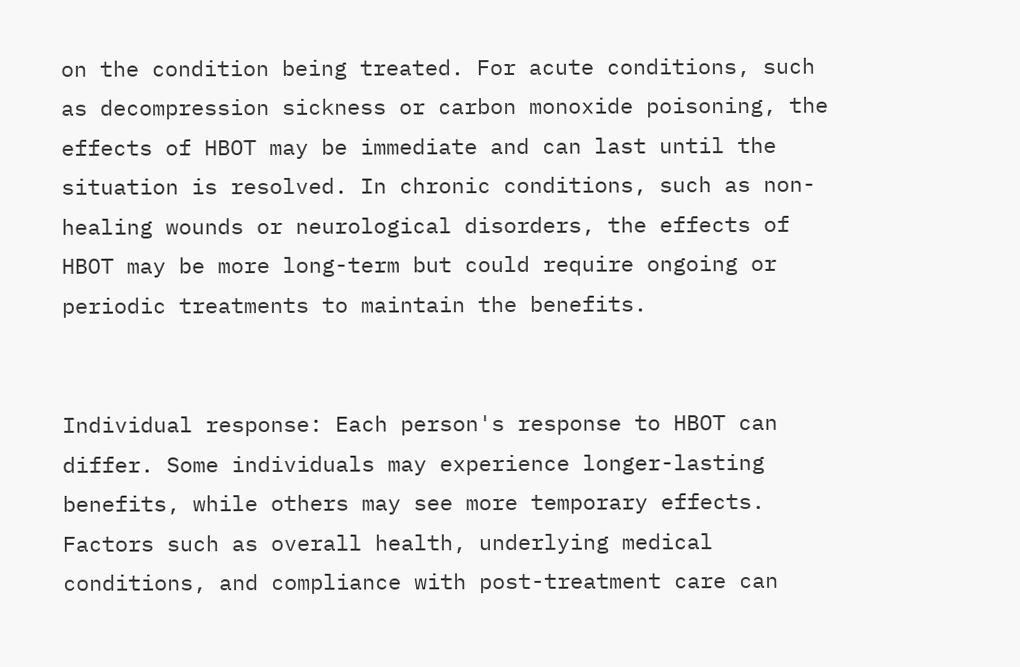on the condition being treated. For acute conditions, such as decompression sickness or carbon monoxide poisoning, the effects of HBOT may be immediate and can last until the situation is resolved. In chronic conditions, such as non-healing wounds or neurological disorders, the effects of HBOT may be more long-term but could require ongoing or periodic treatments to maintain the benefits.


Individual response: Each person's response to HBOT can differ. Some individuals may experience longer-lasting benefits, while others may see more temporary effects. Factors such as overall health, underlying medical conditions, and compliance with post-treatment care can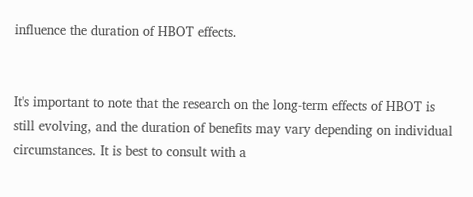influence the duration of HBOT effects.


It's important to note that the research on the long-term effects of HBOT is still evolving, and the duration of benefits may vary depending on individual circumstances. It is best to consult with a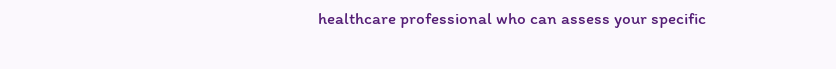healthcare professional who can assess your specific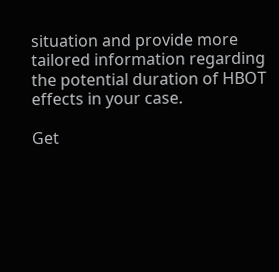situation and provide more tailored information regarding the potential duration of HBOT effects in your case.

Get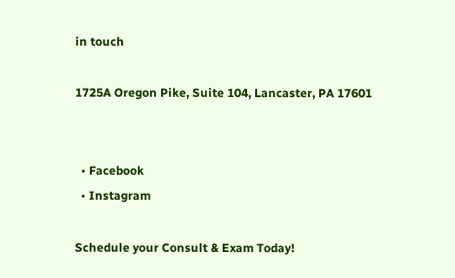in touch

1725A Oregon Pike, Suite 104, Lancaster, PA 17601


  • Facebook
  • Instagram

Schedule your Consult & Exam Today!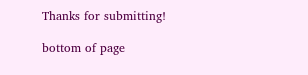Thanks for submitting!

bottom of page